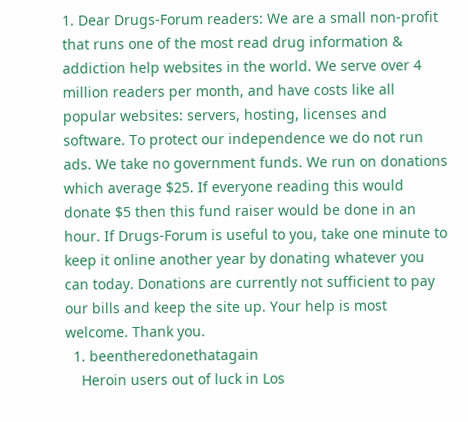1. Dear Drugs-Forum readers: We are a small non-profit that runs one of the most read drug information & addiction help websites in the world. We serve over 4 million readers per month, and have costs like all popular websites: servers, hosting, licenses and software. To protect our independence we do not run ads. We take no government funds. We run on donations which average $25. If everyone reading this would donate $5 then this fund raiser would be done in an hour. If Drugs-Forum is useful to you, take one minute to keep it online another year by donating whatever you can today. Donations are currently not sufficient to pay our bills and keep the site up. Your help is most welcome. Thank you.
  1. beentheredonethatagain
    Heroin users out of luck in Los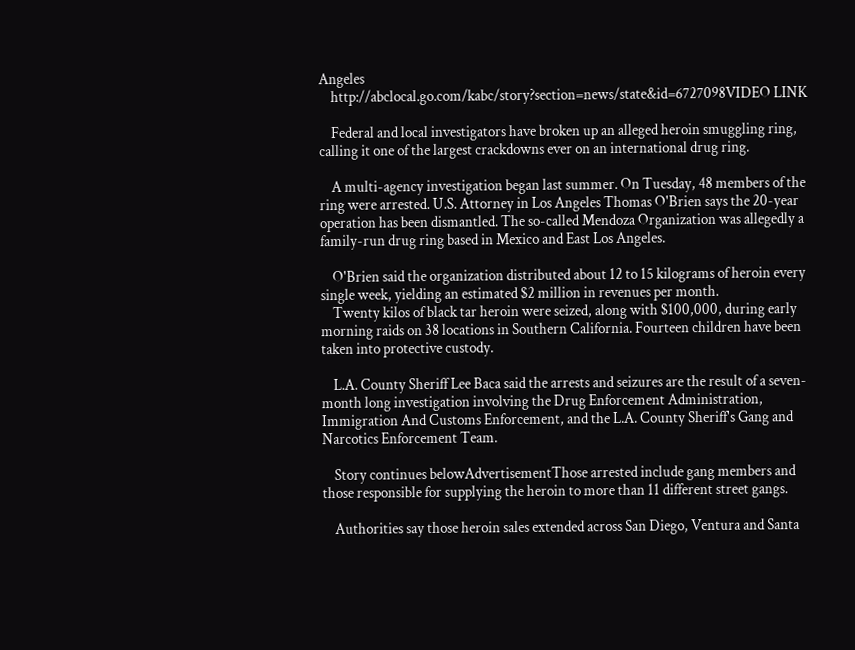Angeles
    http://abclocal.go.com/kabc/story?section=news/state&id=6727098VIDEO LINK

    Federal and local investigators have broken up an alleged heroin smuggling ring, calling it one of the largest crackdowns ever on an international drug ring.

    A multi-agency investigation began last summer. On Tuesday, 48 members of the ring were arrested. U.S. Attorney in Los Angeles Thomas O'Brien says the 20-year operation has been dismantled. The so-called Mendoza Organization was allegedly a family-run drug ring based in Mexico and East Los Angeles.

    O'Brien said the organization distributed about 12 to 15 kilograms of heroin every single week, yielding an estimated $2 million in revenues per month.
    Twenty kilos of black tar heroin were seized, along with $100,000, during early morning raids on 38 locations in Southern California. Fourteen children have been taken into protective custody.

    L.A. County Sheriff Lee Baca said the arrests and seizures are the result of a seven-month long investigation involving the Drug Enforcement Administration, Immigration And Customs Enforcement, and the L.A. County Sheriff's Gang and Narcotics Enforcement Team.

    Story continues belowAdvertisementThose arrested include gang members and those responsible for supplying the heroin to more than 11 different street gangs.

    Authorities say those heroin sales extended across San Diego, Ventura and Santa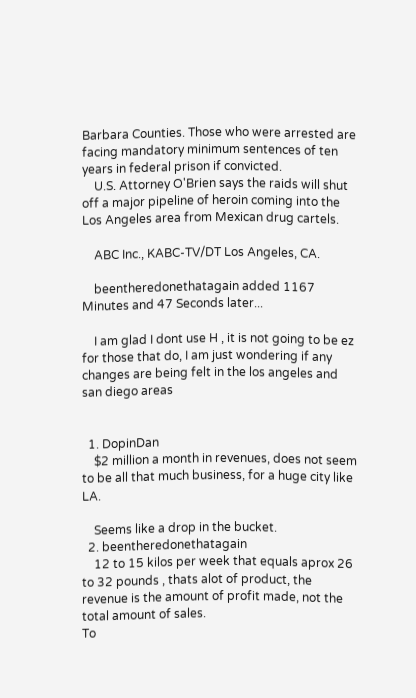Barbara Counties. Those who were arrested are facing mandatory minimum sentences of ten years in federal prison if convicted.
    U.S. Attorney O'Brien says the raids will shut off a major pipeline of heroin coming into the Los Angeles area from Mexican drug cartels.

    ABC Inc., KABC-TV/DT Los Angeles, CA.

    beentheredonethatagain added 1167 Minutes and 47 Seconds later...

    I am glad I dont use H , it is not going to be ez for those that do, I am just wondering if any changes are being felt in the los angeles and san diego areas


  1. DopinDan
    $2 million a month in revenues, does not seem to be all that much business, for a huge city like LA.

    Seems like a drop in the bucket.
  2. beentheredonethatagain
    12 to 15 kilos per week that equals aprox 26 to 32 pounds , thats alot of product, the revenue is the amount of profit made, not the total amount of sales.
To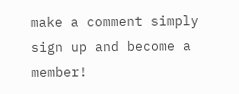make a comment simply sign up and become a member!